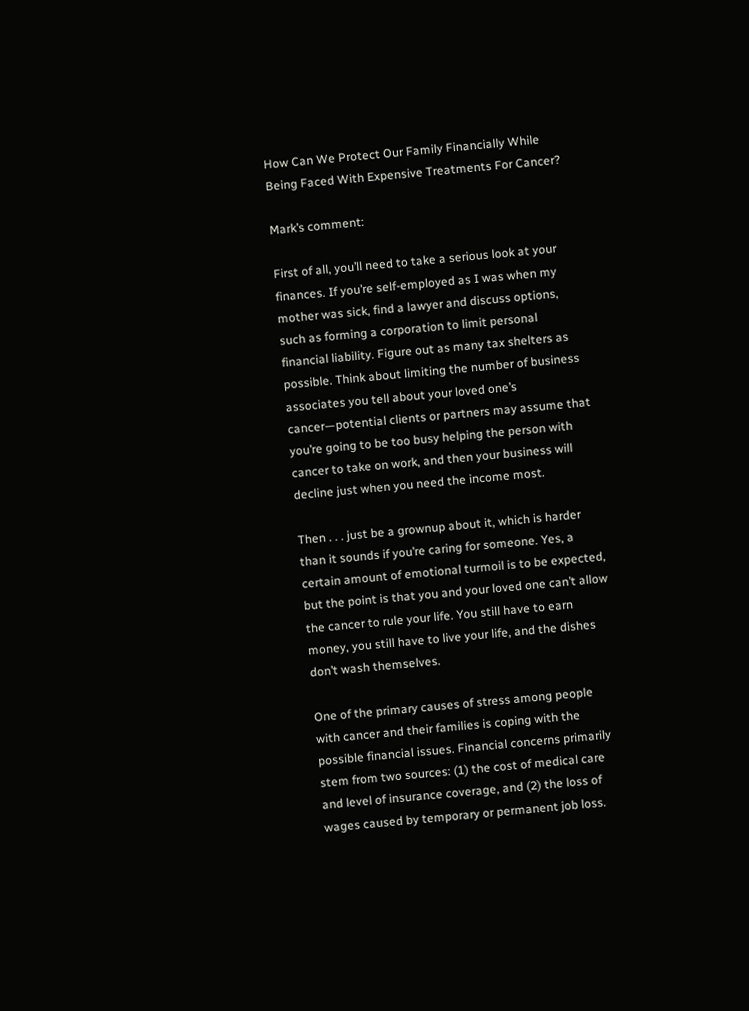How Can We Protect Our Family Financially While Being Faced With Expensive Treatments For Cancer?

Mark’s comment:

First of all, you’ll need to take a serious look at your finances. If you’re self-employed as I was when my mother was sick, find a lawyer and discuss options, such as forming a corporation to limit personal financial liability. Figure out as many tax shelters as possible. Think about limiting the number of business associates you tell about your loved one’s cancer—potential clients or partners may assume that you’re going to be too busy helping the person with cancer to take on work, and then your business will decline just when you need the income most.

Then . . . just be a grownup about it, which is harder than it sounds if you’re caring for someone. Yes, a certain amount of emotional turmoil is to be expected, but the point is that you and your loved one can’t allow the cancer to rule your life. You still have to earn money, you still have to live your life, and the dishes don’t wash themselves.

One of the primary causes of stress among people with cancer and their families is coping with the possible financial issues. Financial concerns primarily stem from two sources: (1) the cost of medical care and level of insurance coverage, and (2) the loss of wages caused by temporary or permanent job loss.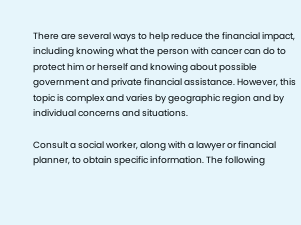There are several ways to help reduce the financial impact, including knowing what the person with cancer can do to protect him or herself and knowing about possible government and private financial assistance. However, this topic is complex and varies by geographic region and by individual concerns and situations.

Consult a social worker, along with a lawyer or financial planner, to obtain specific information. The following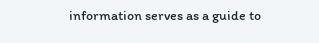information serves as a guide to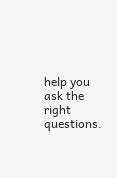help you ask the right questions.